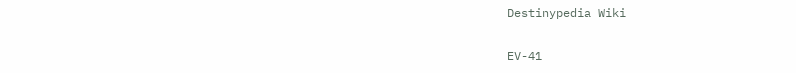Destinypedia Wiki

EV-41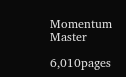Momentum Master

6,010pages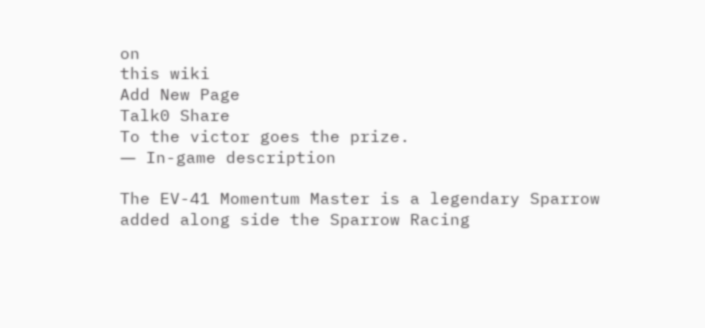on
this wiki
Add New Page
Talk0 Share
To the victor goes the prize.
― In-game description

The EV-41 Momentum Master is a legendary Sparrow added along side the Sparrow Racing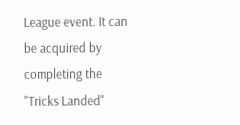League event. It can be acquired by completing the "Tricks Landed"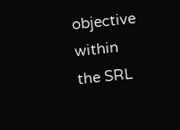objective within the SRL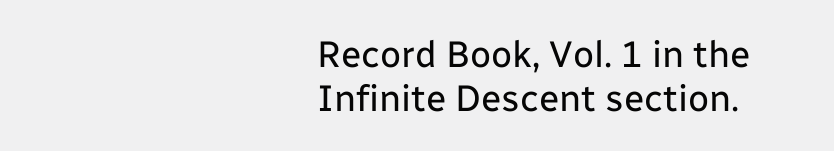Record Book, Vol. 1 in the Infinite Descent section.